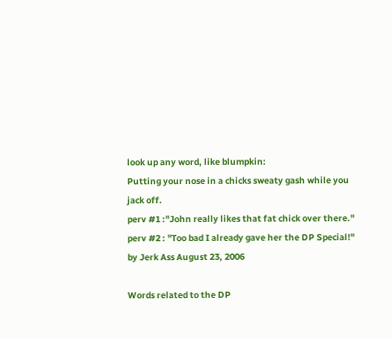look up any word, like blumpkin:
Putting your nose in a chicks sweaty gash while you jack off.
perv #1 :"John really likes that fat chick over there."
perv #2 : "Too bad I already gave her the DP Special!"
by Jerk Ass August 23, 2006

Words related to the DP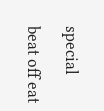special

beat off eat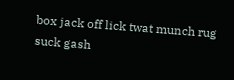box jack off lick twat munch rug suck gash